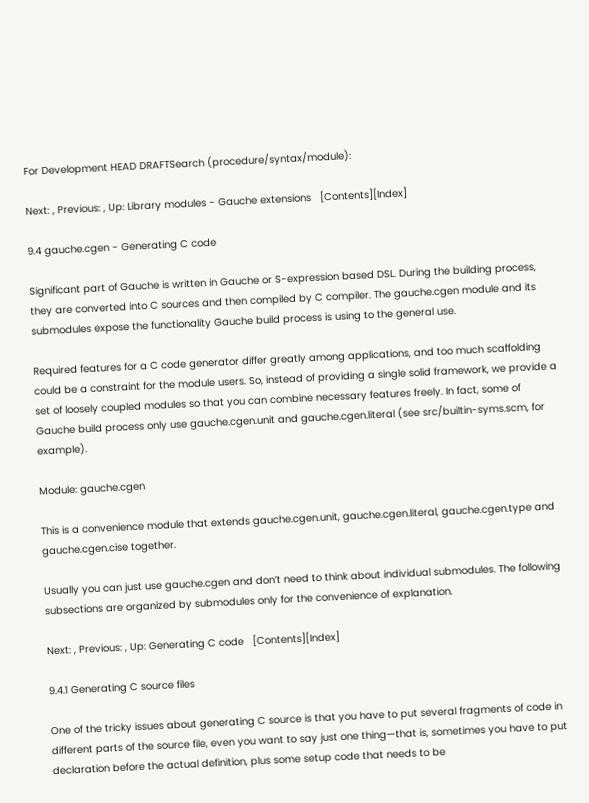For Development HEAD DRAFTSearch (procedure/syntax/module):

Next: , Previous: , Up: Library modules - Gauche extensions   [Contents][Index]

9.4 gauche.cgen - Generating C code

Significant part of Gauche is written in Gauche or S-expression based DSL. During the building process, they are converted into C sources and then compiled by C compiler. The gauche.cgen module and its submodules expose the functionality Gauche build process is using to the general use.

Required features for a C code generator differ greatly among applications, and too much scaffolding could be a constraint for the module users. So, instead of providing a single solid framework, we provide a set of loosely coupled modules so that you can combine necessary features freely. In fact, some of Gauche build process only use gauche.cgen.unit and gauche.cgen.literal (see src/builtin-syms.scm, for example).

Module: gauche.cgen

This is a convenience module that extends gauche.cgen.unit, gauche.cgen.literal, gauche.cgen.type and gauche.cgen.cise together.

Usually you can just use gauche.cgen and don’t need to think about individual submodules. The following subsections are organized by submodules only for the convenience of explanation.

Next: , Previous: , Up: Generating C code   [Contents][Index]

9.4.1 Generating C source files

One of the tricky issues about generating C source is that you have to put several fragments of code in different parts of the source file, even you want to say just one thing—that is, sometimes you have to put declaration before the actual definition, plus some setup code that needs to be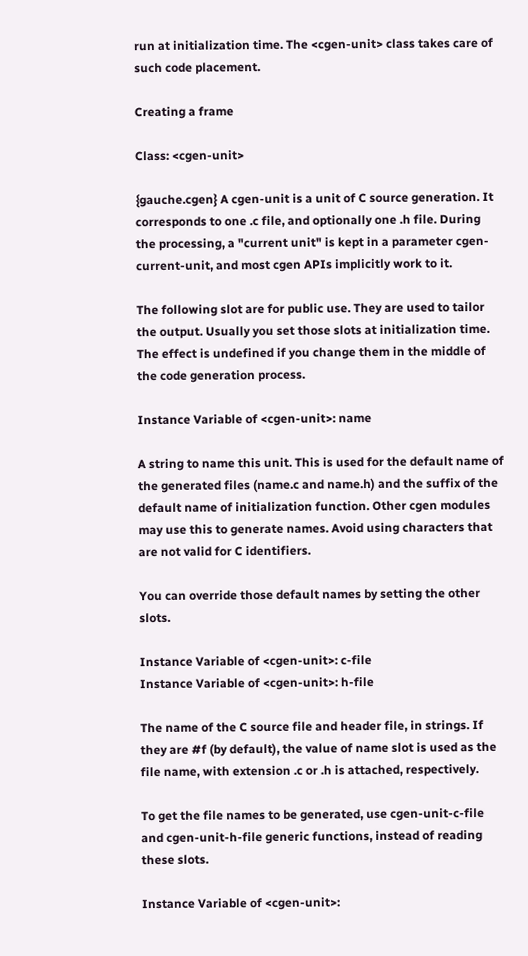run at initialization time. The <cgen-unit> class takes care of such code placement.

Creating a frame

Class: <cgen-unit>

{gauche.cgen} A cgen-unit is a unit of C source generation. It corresponds to one .c file, and optionally one .h file. During the processing, a "current unit" is kept in a parameter cgen-current-unit, and most cgen APIs implicitly work to it.

The following slot are for public use. They are used to tailor the output. Usually you set those slots at initialization time. The effect is undefined if you change them in the middle of the code generation process.

Instance Variable of <cgen-unit>: name

A string to name this unit. This is used for the default name of the generated files (name.c and name.h) and the suffix of the default name of initialization function. Other cgen modules may use this to generate names. Avoid using characters that are not valid for C identifiers.

You can override those default names by setting the other slots.

Instance Variable of <cgen-unit>: c-file
Instance Variable of <cgen-unit>: h-file

The name of the C source file and header file, in strings. If they are #f (by default), the value of name slot is used as the file name, with extension .c or .h is attached, respectively.

To get the file names to be generated, use cgen-unit-c-file and cgen-unit-h-file generic functions, instead of reading these slots.

Instance Variable of <cgen-unit>: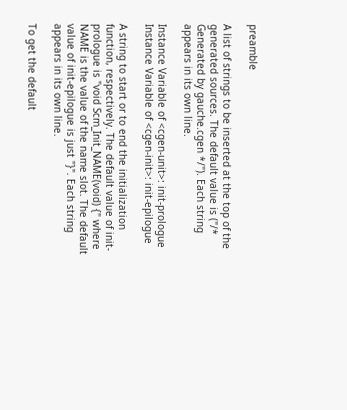preamble

A list of strings to be inserted at the top of the generated sources. The default value is ("/* Generated by gauche.cgen */"). Each string appears in its own line.

Instance Variable of <cgen-unit>: init-prologue
Instance Variable of <cgen-init>: init-epilogue

A string to start or to end the initialization function, respectively. The default value of init-prologue is "void Scm_Init_NAME(void) {" where NAME is the value of the name slot. The default value of init-epilogue is just "}". Each string appears in its own line.

To get the default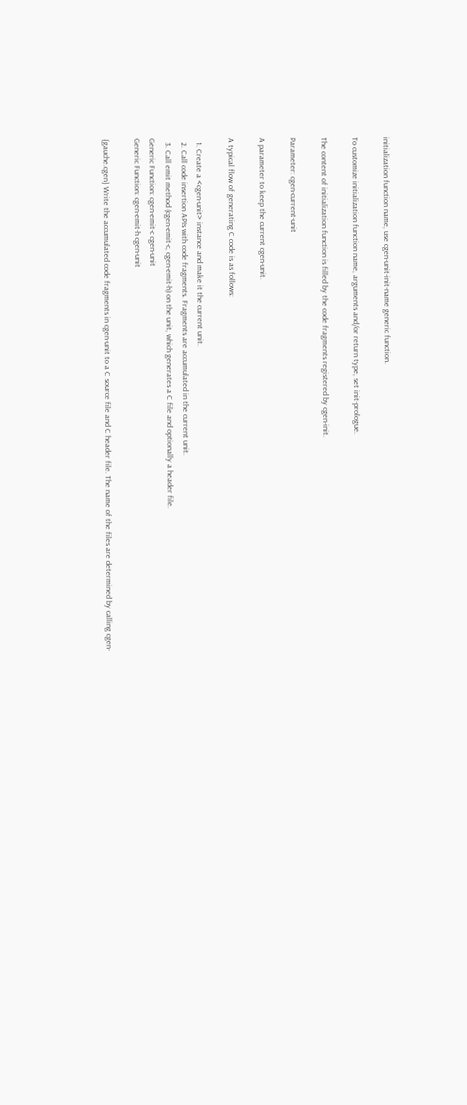initialization function name, use cgen-unit-init-name generic function.

To customize initialization function name, arguments and/or return type, set init-prologue.

The content of initialization function is filled by the code fragments registered by cgen-init.

Parameter: cgen-current-unit

A parameter to keep the current cgen-unit.

A typical flow of generating C code is as follows:

  1. Create a <cgen-unit> instance and make it the current unit.
  2. Call code insertion APIs with code fragments. Fragments are accumulated in the current unit.
  3. Call emit method (cgen-emit-c, cgen-emit-h) on the unit, which generates a C file and optionally a header file.
Generic Function: cgen-emit-c cgen-unit
Generic Function: cgen-emit-h cgen-unit

{gauche.cgen} Write the accumulated code fragments in cgen-unit to a C source file and C header file. The name of the files are determined by calling cgen-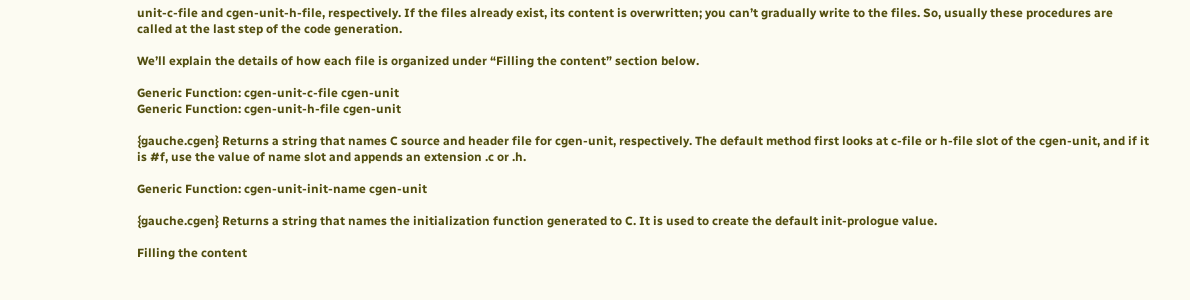unit-c-file and cgen-unit-h-file, respectively. If the files already exist, its content is overwritten; you can’t gradually write to the files. So, usually these procedures are called at the last step of the code generation.

We’ll explain the details of how each file is organized under “Filling the content” section below.

Generic Function: cgen-unit-c-file cgen-unit
Generic Function: cgen-unit-h-file cgen-unit

{gauche.cgen} Returns a string that names C source and header file for cgen-unit, respectively. The default method first looks at c-file or h-file slot of the cgen-unit, and if it is #f, use the value of name slot and appends an extension .c or .h.

Generic Function: cgen-unit-init-name cgen-unit

{gauche.cgen} Returns a string that names the initialization function generated to C. It is used to create the default init-prologue value.

Filling the content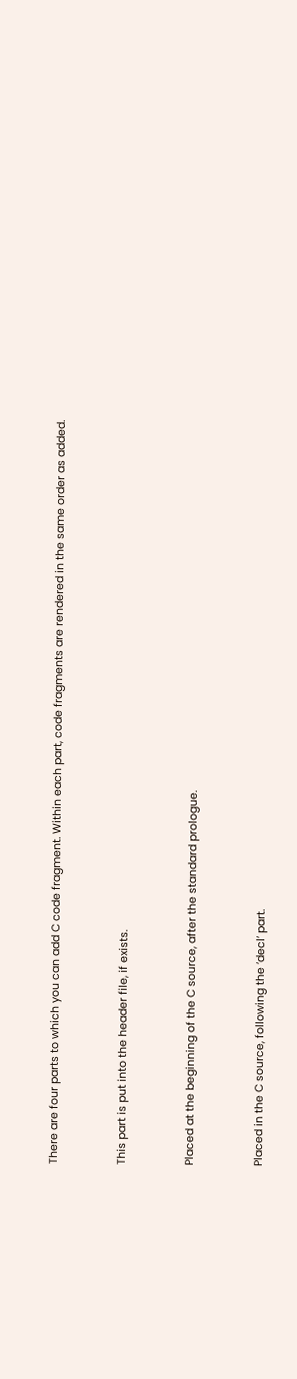There are four parts to which you can add C code fragment. Within each part, code fragments are rendered in the same order as added.


This part is put into the header file, if exists.


Placed at the beginning of the C source, after the standard prologue.


Placed in the C source, following the ’decl’ part.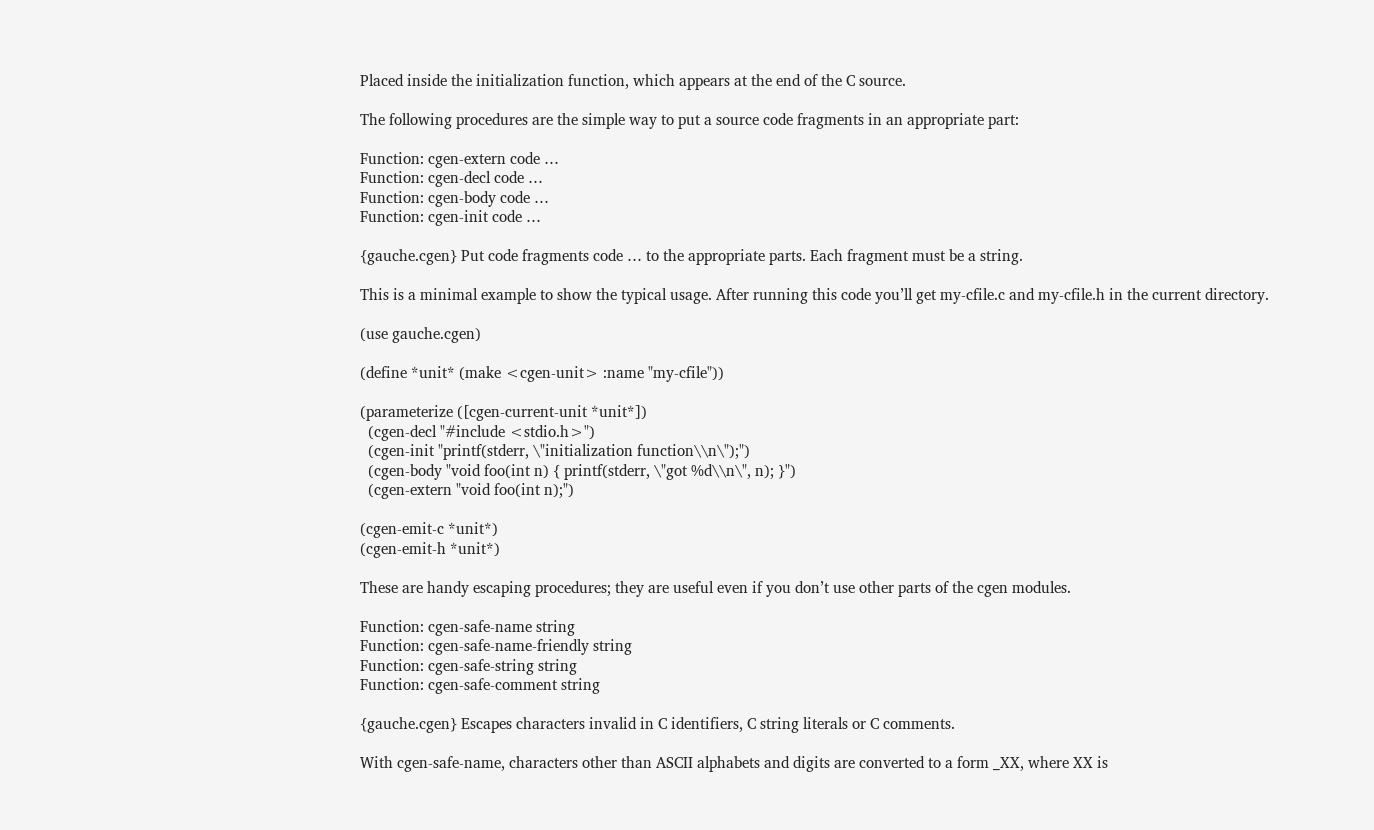Placed inside the initialization function, which appears at the end of the C source.

The following procedures are the simple way to put a source code fragments in an appropriate part:

Function: cgen-extern code …
Function: cgen-decl code …
Function: cgen-body code …
Function: cgen-init code …

{gauche.cgen} Put code fragments code … to the appropriate parts. Each fragment must be a string.

This is a minimal example to show the typical usage. After running this code you’ll get my-cfile.c and my-cfile.h in the current directory.

(use gauche.cgen)

(define *unit* (make <cgen-unit> :name "my-cfile"))

(parameterize ([cgen-current-unit *unit*])
  (cgen-decl "#include <stdio.h>")
  (cgen-init "printf(stderr, \"initialization function\\n\");")
  (cgen-body "void foo(int n) { printf(stderr, \"got %d\\n\", n); }")
  (cgen-extern "void foo(int n);")

(cgen-emit-c *unit*)
(cgen-emit-h *unit*)

These are handy escaping procedures; they are useful even if you don’t use other parts of the cgen modules.

Function: cgen-safe-name string
Function: cgen-safe-name-friendly string
Function: cgen-safe-string string
Function: cgen-safe-comment string

{gauche.cgen} Escapes characters invalid in C identifiers, C string literals or C comments.

With cgen-safe-name, characters other than ASCII alphabets and digits are converted to a form _XX, where XX is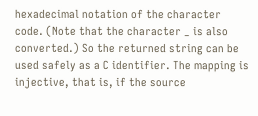hexadecimal notation of the character code. (Note that the character _ is also converted.) So the returned string can be used safely as a C identifier. The mapping is injective, that is, if the source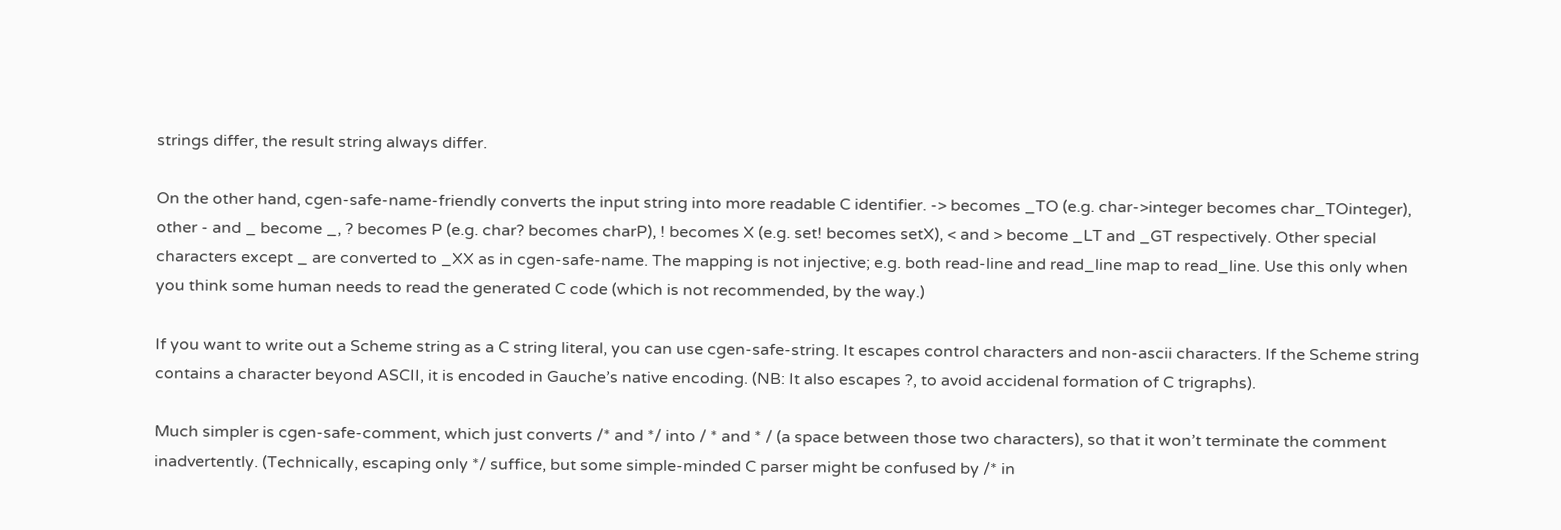strings differ, the result string always differ.

On the other hand, cgen-safe-name-friendly converts the input string into more readable C identifier. -> becomes _TO (e.g. char->integer becomes char_TOinteger), other - and _ become _, ? becomes P (e.g. char? becomes charP), ! becomes X (e.g. set! becomes setX), < and > become _LT and _GT respectively. Other special characters except _ are converted to _XX as in cgen-safe-name. The mapping is not injective; e.g. both read-line and read_line map to read_line. Use this only when you think some human needs to read the generated C code (which is not recommended, by the way.)

If you want to write out a Scheme string as a C string literal, you can use cgen-safe-string. It escapes control characters and non-ascii characters. If the Scheme string contains a character beyond ASCII, it is encoded in Gauche’s native encoding. (NB: It also escapes ?, to avoid accidenal formation of C trigraphs).

Much simpler is cgen-safe-comment, which just converts /* and */ into / * and * / (a space between those two characters), so that it won’t terminate the comment inadvertently. (Technically, escaping only */ suffice, but some simple-minded C parser might be confused by /* in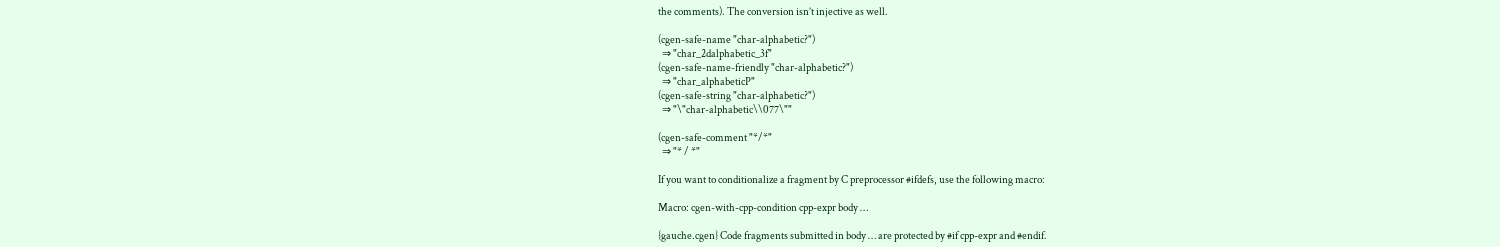the comments). The conversion isn’t injective as well.

(cgen-safe-name "char-alphabetic?")
  ⇒ "char_2dalphabetic_3f"
(cgen-safe-name-friendly "char-alphabetic?")
  ⇒ "char_alphabeticP"
(cgen-safe-string "char-alphabetic?")
  ⇒ "\"char-alphabetic\\077\""

(cgen-safe-comment "*/*"
  ⇒ "* / *"

If you want to conditionalize a fragment by C preprocessor #ifdefs, use the following macro:

Macro: cgen-with-cpp-condition cpp-expr body …

{gauche.cgen} Code fragments submitted in body … are protected by #if cpp-expr and #endif.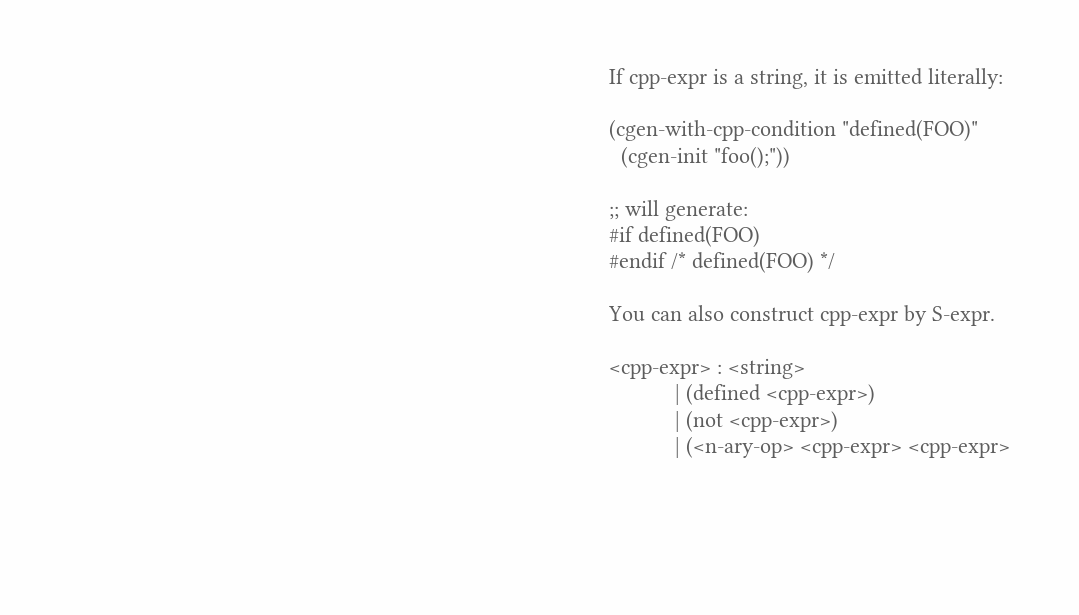If cpp-expr is a string, it is emitted literally:

(cgen-with-cpp-condition "defined(FOO)"
  (cgen-init "foo();"))

;; will generate:
#if defined(FOO)
#endif /* defined(FOO) */

You can also construct cpp-expr by S-expr.

<cpp-expr> : <string>
           | (defined <cpp-expr>)
           | (not <cpp-expr>)
           | (<n-ary-op> <cpp-expr> <cpp-expr>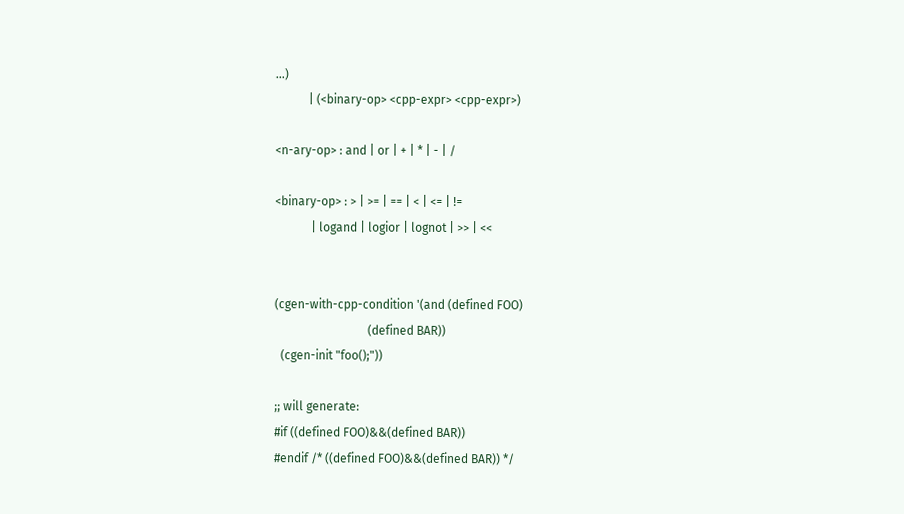...)
           | (<binary-op> <cpp-expr> <cpp-expr>)

<n-ary-op> : and | or | + | * | - | /

<binary-op> : > | >= | == | < | <= | !=
            | logand | logior | lognot | >> | <<


(cgen-with-cpp-condition '(and (defined FOO)
                               (defined BAR))
  (cgen-init "foo();"))

;; will generate:
#if ((defined FOO)&&(defined BAR))
#endif /* ((defined FOO)&&(defined BAR)) */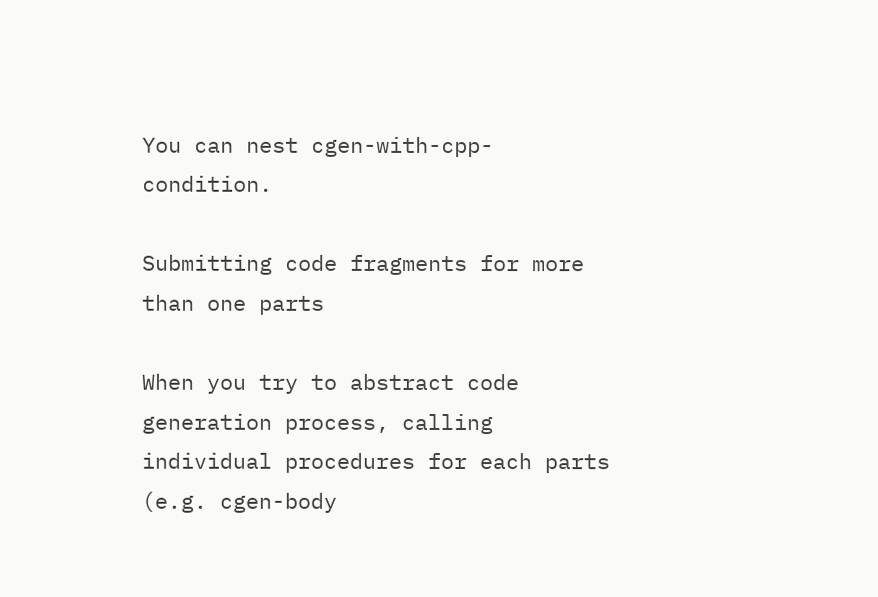You can nest cgen-with-cpp-condition.

Submitting code fragments for more than one parts

When you try to abstract code generation process, calling individual procedures for each parts (e.g. cgen-body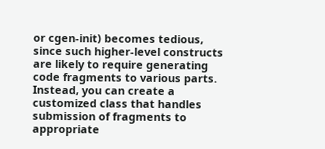or cgen-init) becomes tedious, since such higher-level constructs are likely to require generating code fragments to various parts. Instead, you can create a customized class that handles submission of fragments to appropriate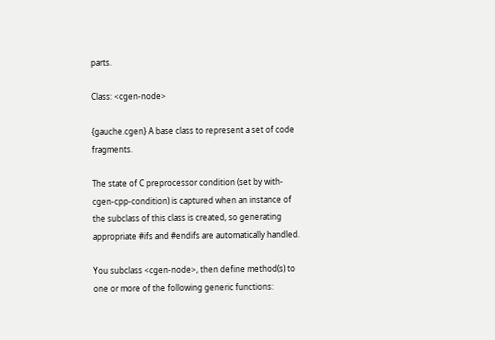parts.

Class: <cgen-node>

{gauche.cgen} A base class to represent a set of code fragments.

The state of C preprocessor condition (set by with-cgen-cpp-condition) is captured when an instance of the subclass of this class is created, so generating appropriate #ifs and #endifs are automatically handled.

You subclass <cgen-node>, then define method(s) to one or more of the following generic functions: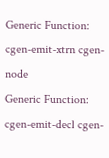Generic Function: cgen-emit-xtrn cgen-node
Generic Function: cgen-emit-decl cgen-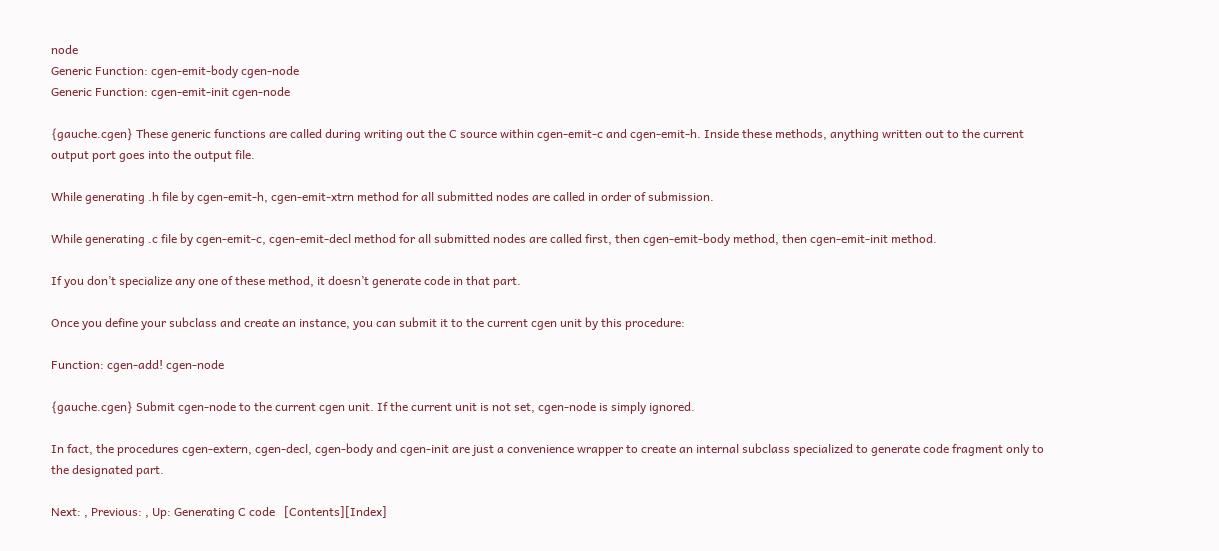node
Generic Function: cgen-emit-body cgen-node
Generic Function: cgen-emit-init cgen-node

{gauche.cgen} These generic functions are called during writing out the C source within cgen-emit-c and cgen-emit-h. Inside these methods, anything written out to the current output port goes into the output file.

While generating .h file by cgen-emit-h, cgen-emit-xtrn method for all submitted nodes are called in order of submission.

While generating .c file by cgen-emit-c, cgen-emit-decl method for all submitted nodes are called first, then cgen-emit-body method, then cgen-emit-init method.

If you don’t specialize any one of these method, it doesn’t generate code in that part.

Once you define your subclass and create an instance, you can submit it to the current cgen unit by this procedure:

Function: cgen-add! cgen-node

{gauche.cgen} Submit cgen-node to the current cgen unit. If the current unit is not set, cgen-node is simply ignored.

In fact, the procedures cgen-extern, cgen-decl, cgen-body and cgen-init are just a convenience wrapper to create an internal subclass specialized to generate code fragment only to the designated part.

Next: , Previous: , Up: Generating C code   [Contents][Index]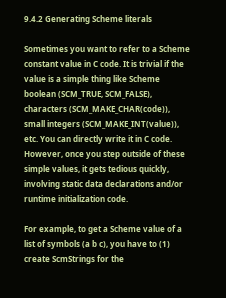9.4.2 Generating Scheme literals

Sometimes you want to refer to a Scheme constant value in C code. It is trivial if the value is a simple thing like Scheme boolean (SCM_TRUE, SCM_FALSE), characters (SCM_MAKE_CHAR(code)), small integers (SCM_MAKE_INT(value)), etc. You can directly write it in C code. However, once you step outside of these simple values, it gets tedious quickly, involving static data declarations and/or runtime initialization code.

For example, to get a Scheme value of a list of symbols (a b c), you have to (1) create ScmStrings for the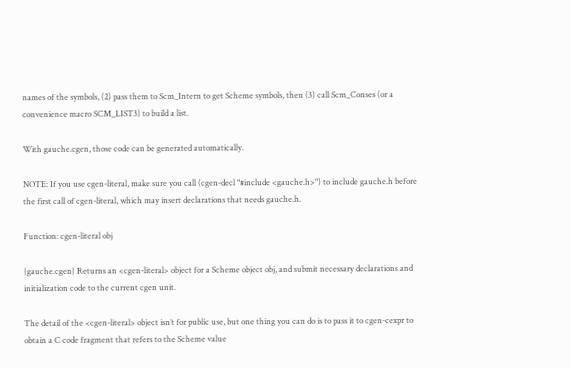names of the symbols, (2) pass them to Scm_Intern to get Scheme symbols, then (3) call Scm_Conses (or a convenience macro SCM_LIST3) to build a list.

With gauche.cgen, those code can be generated automatically.

NOTE: If you use cgen-literal, make sure you call (cgen-decl "#include <gauche.h>") to include gauche.h before the first call of cgen-literal, which may insert declarations that needs gauche.h.

Function: cgen-literal obj

{gauche.cgen} Returns an <cgen-literal> object for a Scheme object obj, and submit necessary declarations and initialization code to the current cgen unit.

The detail of the <cgen-literal> object isn’t for public use, but one thing you can do is to pass it to cgen-cexpr to obtain a C code fragment that refers to the Scheme value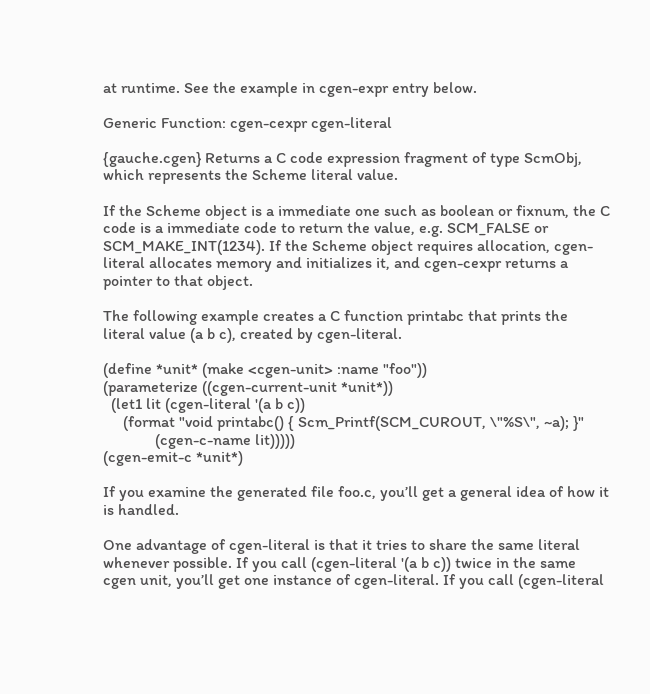at runtime. See the example in cgen-expr entry below.

Generic Function: cgen-cexpr cgen-literal

{gauche.cgen} Returns a C code expression fragment of type ScmObj, which represents the Scheme literal value.

If the Scheme object is a immediate one such as boolean or fixnum, the C code is a immediate code to return the value, e.g. SCM_FALSE or SCM_MAKE_INT(1234). If the Scheme object requires allocation, cgen-literal allocates memory and initializes it, and cgen-cexpr returns a pointer to that object.

The following example creates a C function printabc that prints the literal value (a b c), created by cgen-literal.

(define *unit* (make <cgen-unit> :name "foo"))
(parameterize ((cgen-current-unit *unit*))
  (let1 lit (cgen-literal '(a b c))
     (format "void printabc() { Scm_Printf(SCM_CUROUT, \"%S\", ~a); }"
             (cgen-c-name lit)))))
(cgen-emit-c *unit*)

If you examine the generated file foo.c, you’ll get a general idea of how it is handled.

One advantage of cgen-literal is that it tries to share the same literal whenever possible. If you call (cgen-literal '(a b c)) twice in the same cgen unit, you’ll get one instance of cgen-literal. If you call (cgen-literal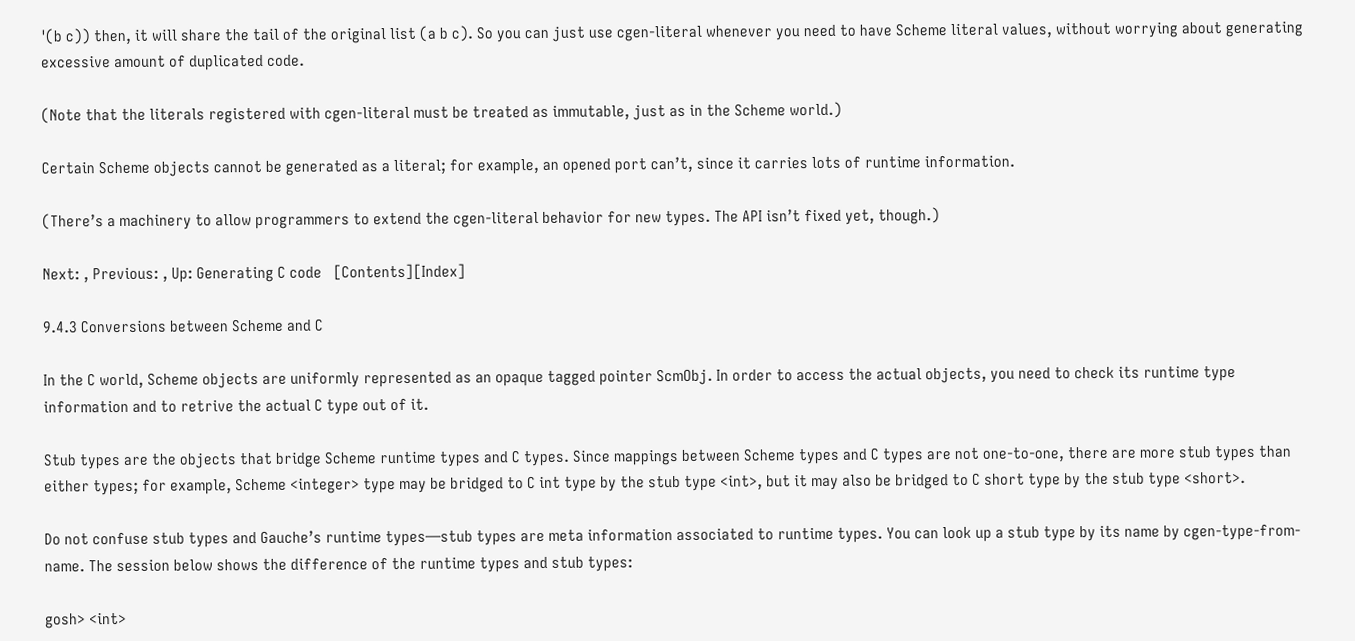'(b c)) then, it will share the tail of the original list (a b c). So you can just use cgen-literal whenever you need to have Scheme literal values, without worrying about generating excessive amount of duplicated code.

(Note that the literals registered with cgen-literal must be treated as immutable, just as in the Scheme world.)

Certain Scheme objects cannot be generated as a literal; for example, an opened port can’t, since it carries lots of runtime information.

(There’s a machinery to allow programmers to extend the cgen-literal behavior for new types. The API isn’t fixed yet, though.)

Next: , Previous: , Up: Generating C code   [Contents][Index]

9.4.3 Conversions between Scheme and C

In the C world, Scheme objects are uniformly represented as an opaque tagged pointer ScmObj. In order to access the actual objects, you need to check its runtime type information and to retrive the actual C type out of it.

Stub types are the objects that bridge Scheme runtime types and C types. Since mappings between Scheme types and C types are not one-to-one, there are more stub types than either types; for example, Scheme <integer> type may be bridged to C int type by the stub type <int>, but it may also be bridged to C short type by the stub type <short>.

Do not confuse stub types and Gauche’s runtime types—stub types are meta information associated to runtime types. You can look up a stub type by its name by cgen-type-from-name. The session below shows the difference of the runtime types and stub types:

gosh> <int>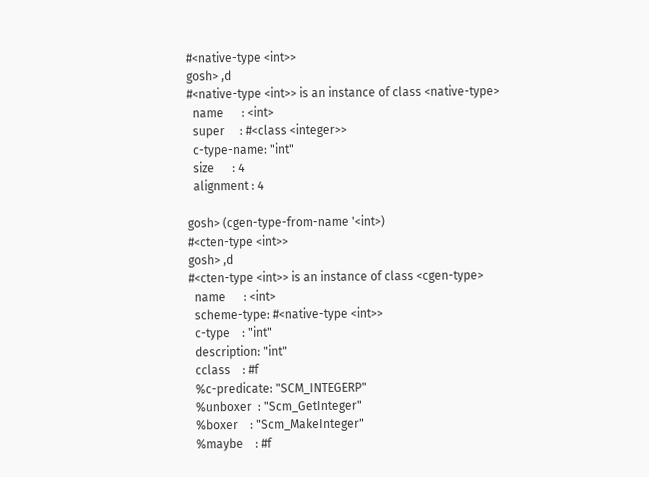#<native-type <int>>
gosh> ,d
#<native-type <int>> is an instance of class <native-type>
  name      : <int>
  super     : #<class <integer>>
  c-type-name: "int"
  size      : 4
  alignment : 4

gosh> (cgen-type-from-name '<int>)
#<cten-type <int>>
gosh> ,d
#<cten-type <int>> is an instance of class <cgen-type>
  name      : <int>
  scheme-type: #<native-type <int>>
  c-type    : "int"
  description: "int"
  cclass    : #f
  %c-predicate: "SCM_INTEGERP"
  %unboxer  : "Scm_GetInteger"
  %boxer    : "Scm_MakeInteger"
  %maybe    : #f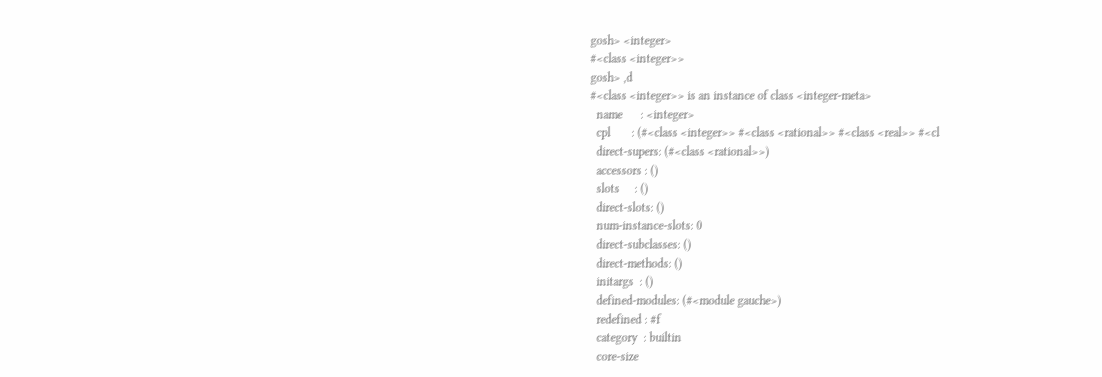gosh> <integer>
#<class <integer>>
gosh> ,d
#<class <integer>> is an instance of class <integer-meta>
  name      : <integer>
  cpl       : (#<class <integer>> #<class <rational>> #<class <real>> #<cl
  direct-supers: (#<class <rational>>)
  accessors : ()
  slots     : ()
  direct-slots: ()
  num-instance-slots: 0
  direct-subclasses: ()
  direct-methods: ()
  initargs  : ()
  defined-modules: (#<module gauche>)
  redefined : #f
  category  : builtin
  core-size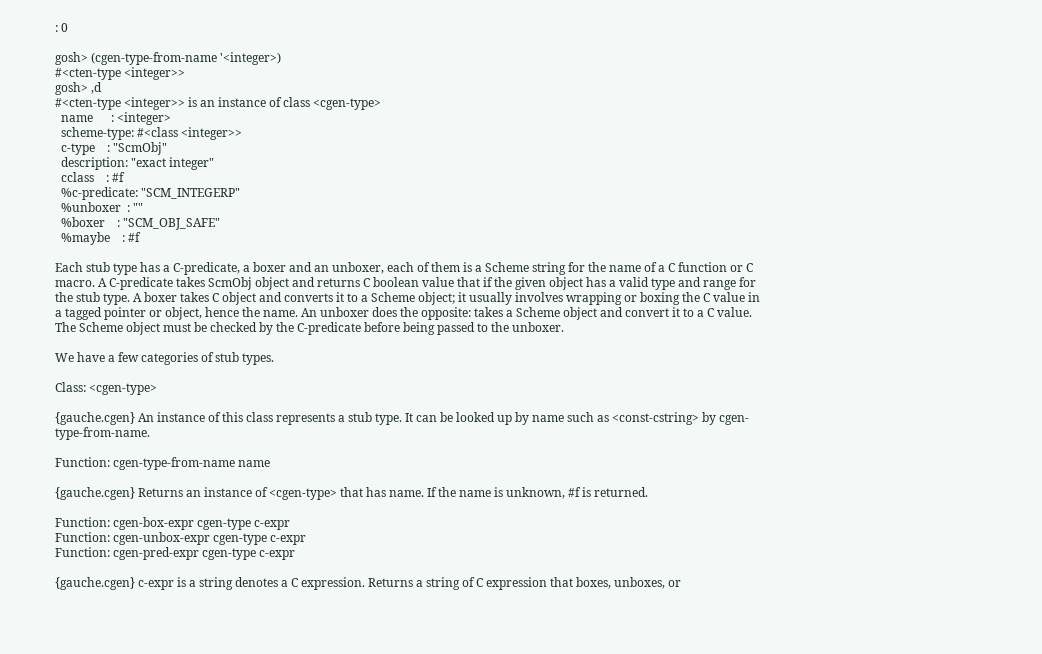: 0

gosh> (cgen-type-from-name '<integer>)
#<cten-type <integer>>
gosh> ,d
#<cten-type <integer>> is an instance of class <cgen-type>
  name      : <integer>
  scheme-type: #<class <integer>>
  c-type    : "ScmObj"
  description: "exact integer"
  cclass    : #f
  %c-predicate: "SCM_INTEGERP"
  %unboxer  : ""
  %boxer    : "SCM_OBJ_SAFE"
  %maybe    : #f

Each stub type has a C-predicate, a boxer and an unboxer, each of them is a Scheme string for the name of a C function or C macro. A C-predicate takes ScmObj object and returns C boolean value that if the given object has a valid type and range for the stub type. A boxer takes C object and converts it to a Scheme object; it usually involves wrapping or boxing the C value in a tagged pointer or object, hence the name. An unboxer does the opposite: takes a Scheme object and convert it to a C value. The Scheme object must be checked by the C-predicate before being passed to the unboxer.

We have a few categories of stub types.

Class: <cgen-type>

{gauche.cgen} An instance of this class represents a stub type. It can be looked up by name such as <const-cstring> by cgen-type-from-name.

Function: cgen-type-from-name name

{gauche.cgen} Returns an instance of <cgen-type> that has name. If the name is unknown, #f is returned.

Function: cgen-box-expr cgen-type c-expr
Function: cgen-unbox-expr cgen-type c-expr
Function: cgen-pred-expr cgen-type c-expr

{gauche.cgen} c-expr is a string denotes a C expression. Returns a string of C expression that boxes, unboxes, or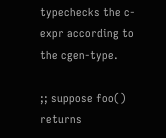typechecks the c-expr according to the cgen-type.

;; suppose foo() returns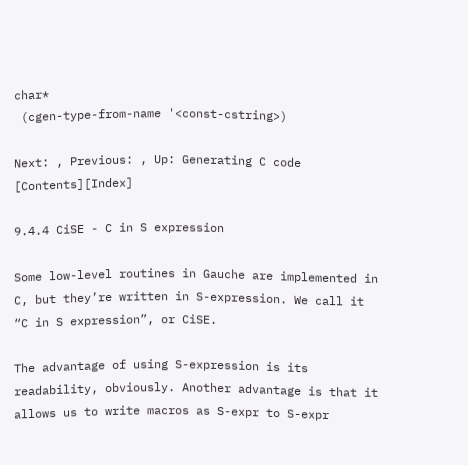char*
 (cgen-type-from-name '<const-cstring>)

Next: , Previous: , Up: Generating C code   [Contents][Index]

9.4.4 CiSE - C in S expression

Some low-level routines in Gauche are implemented in C, but they’re written in S-expression. We call it “C in S expression”, or CiSE.

The advantage of using S-expression is its readability, obviously. Another advantage is that it allows us to write macros as S-expr to S-expr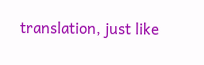translation, just like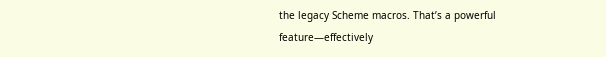the legacy Scheme macros. That’s a powerful feature—effectively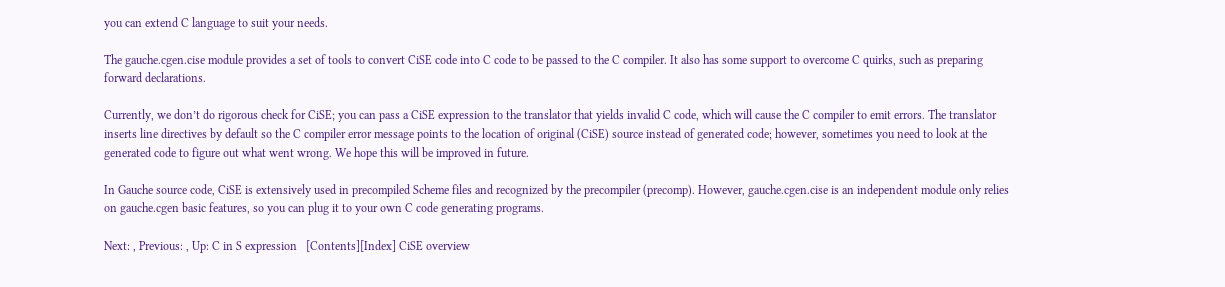you can extend C language to suit your needs.

The gauche.cgen.cise module provides a set of tools to convert CiSE code into C code to be passed to the C compiler. It also has some support to overcome C quirks, such as preparing forward declarations.

Currently, we don’t do rigorous check for CiSE; you can pass a CiSE expression to the translator that yields invalid C code, which will cause the C compiler to emit errors. The translator inserts line directives by default so the C compiler error message points to the location of original (CiSE) source instead of generated code; however, sometimes you need to look at the generated code to figure out what went wrong. We hope this will be improved in future.

In Gauche source code, CiSE is extensively used in precompiled Scheme files and recognized by the precompiler (precomp). However, gauche.cgen.cise is an independent module only relies on gauche.cgen basic features, so you can plug it to your own C code generating programs.

Next: , Previous: , Up: C in S expression   [Contents][Index] CiSE overview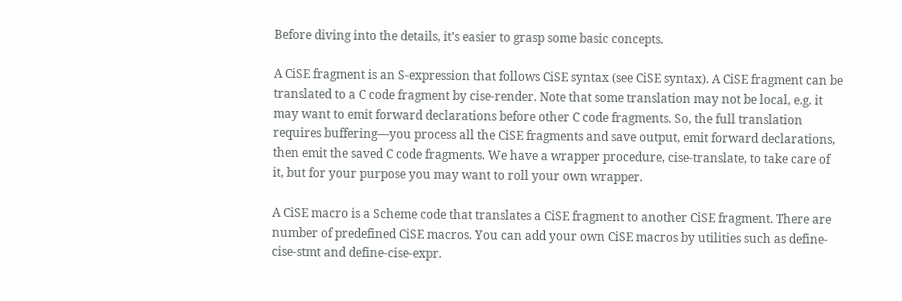Before diving into the details, it’s easier to grasp some basic concepts.

A CiSE fragment is an S-expression that follows CiSE syntax (see CiSE syntax). A CiSE fragment can be translated to a C code fragment by cise-render. Note that some translation may not be local, e.g. it may want to emit forward declarations before other C code fragments. So, the full translation requires buffering—you process all the CiSE fragments and save output, emit forward declarations, then emit the saved C code fragments. We have a wrapper procedure, cise-translate, to take care of it, but for your purpose you may want to roll your own wrapper.

A CiSE macro is a Scheme code that translates a CiSE fragment to another CiSE fragment. There are number of predefined CiSE macros. You can add your own CiSE macros by utilities such as define-cise-stmt and define-cise-expr.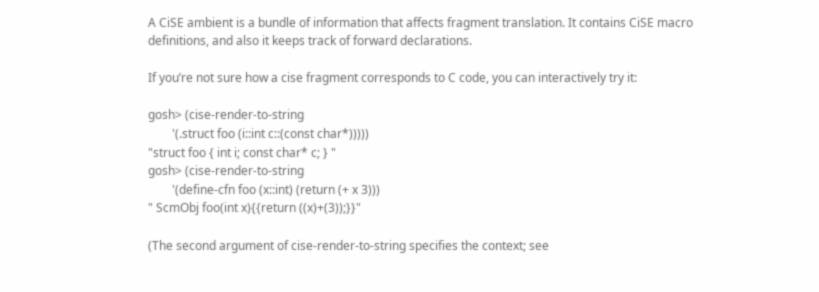A CiSE ambient is a bundle of information that affects fragment translation. It contains CiSE macro definitions, and also it keeps track of forward declarations.

If you’re not sure how a cise fragment corresponds to C code, you can interactively try it:

gosh> (cise-render-to-string
        '(.struct foo (i::int c::(const char*)))))
"struct foo { int i; const char* c; } "
gosh> (cise-render-to-string
        '(define-cfn foo (x::int) (return (+ x 3)))
" ScmObj foo(int x){{return ((x)+(3));}}"

(The second argument of cise-render-to-string specifies the context; see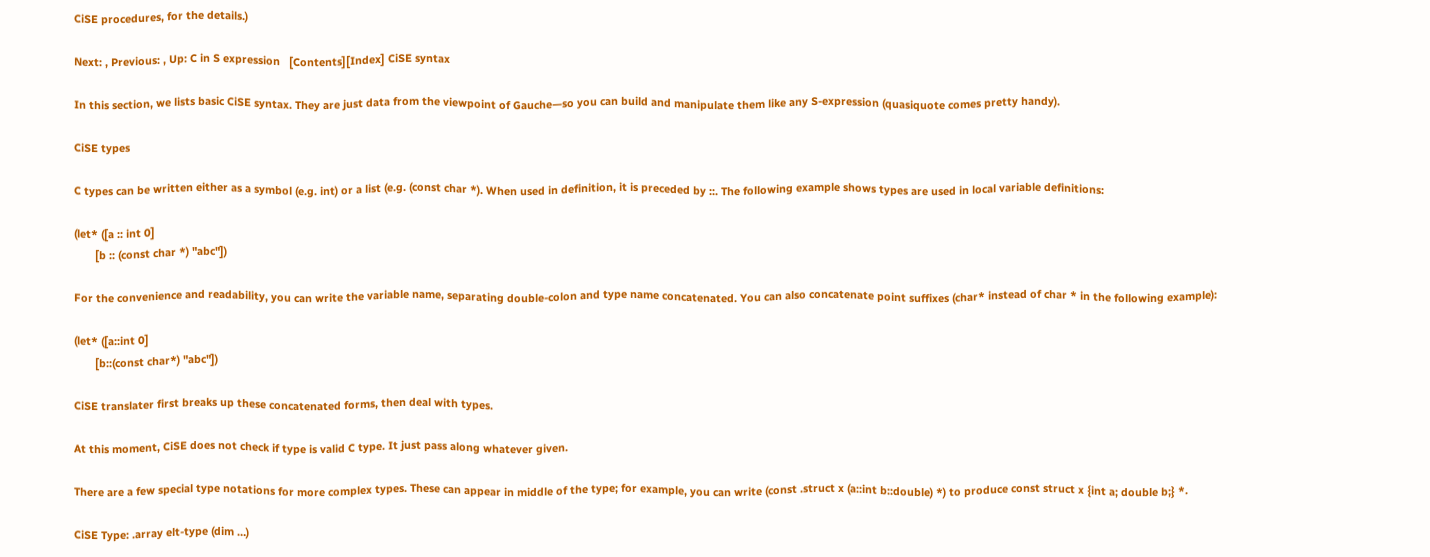CiSE procedures, for the details.)

Next: , Previous: , Up: C in S expression   [Contents][Index] CiSE syntax

In this section, we lists basic CiSE syntax. They are just data from the viewpoint of Gauche—so you can build and manipulate them like any S-expression (quasiquote comes pretty handy).

CiSE types

C types can be written either as a symbol (e.g. int) or a list (e.g. (const char *). When used in definition, it is preceded by ::. The following example shows types are used in local variable definitions:

(let* ([a :: int 0]
       [b :: (const char *) "abc"])

For the convenience and readability, you can write the variable name, separating double-colon and type name concatenated. You can also concatenate point suffixes (char* instead of char * in the following example):

(let* ([a::int 0]
       [b::(const char*) "abc"])

CiSE translater first breaks up these concatenated forms, then deal with types.

At this moment, CiSE does not check if type is valid C type. It just pass along whatever given.

There are a few special type notations for more complex types. These can appear in middle of the type; for example, you can write (const .struct x (a::int b::double) *) to produce const struct x {int a; double b;} *.

CiSE Type: .array elt-type (dim …)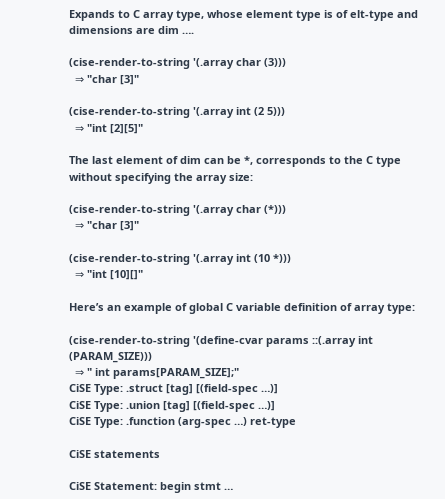Expands to C array type, whose element type is of elt-type and dimensions are dim ….

(cise-render-to-string '(.array char (3)))
  ⇒ "char [3]"

(cise-render-to-string '(.array int (2 5)))
  ⇒ "int [2][5]"

The last element of dim can be *, corresponds to the C type without specifying the array size:

(cise-render-to-string '(.array char (*)))
  ⇒ "char [3]"

(cise-render-to-string '(.array int (10 *)))
  ⇒ "int [10][]"

Here’s an example of global C variable definition of array type:

(cise-render-to-string '(define-cvar params ::(.array int (PARAM_SIZE)))
  ⇒ " int params[PARAM_SIZE];"
CiSE Type: .struct [tag] [(field-spec …)]
CiSE Type: .union [tag] [(field-spec …)]
CiSE Type: .function (arg-spec …) ret-type

CiSE statements

CiSE Statement: begin stmt …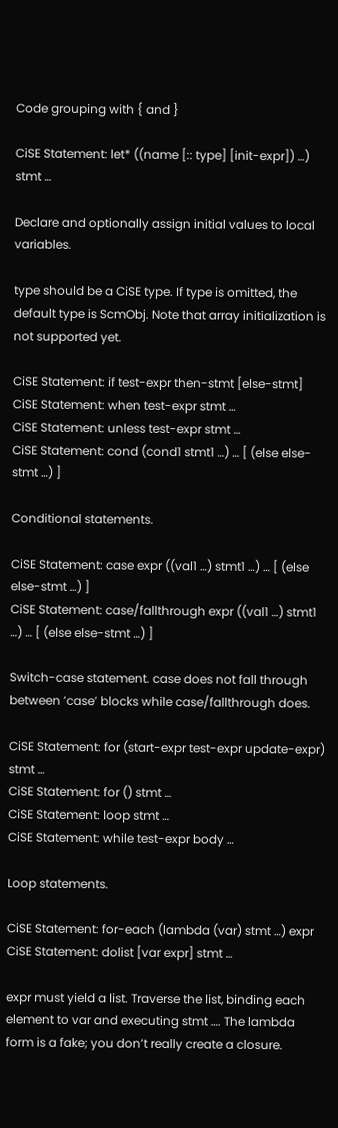Code grouping with { and }

CiSE Statement: let* ((name [:: type] [init-expr]) …) stmt …

Declare and optionally assign initial values to local variables.

type should be a CiSE type. If type is omitted, the default type is ScmObj. Note that array initialization is not supported yet.

CiSE Statement: if test-expr then-stmt [else-stmt]
CiSE Statement: when test-expr stmt …
CiSE Statement: unless test-expr stmt …
CiSE Statement: cond (cond1 stmt1 …) … [ (else else-stmt …) ]

Conditional statements.

CiSE Statement: case expr ((val1 …) stmt1 …) … [ (else else-stmt …) ]
CiSE Statement: case/fallthrough expr ((val1 …) stmt1 …) … [ (else else-stmt …) ]

Switch-case statement. case does not fall through between ’case’ blocks while case/fallthrough does.

CiSE Statement: for (start-expr test-expr update-expr) stmt …
CiSE Statement: for () stmt …
CiSE Statement: loop stmt …
CiSE Statement: while test-expr body …

Loop statements.

CiSE Statement: for-each (lambda (var) stmt …) expr
CiSE Statement: dolist [var expr] stmt …

expr must yield a list. Traverse the list, binding each element to var and executing stmt …. The lambda form is a fake; you don’t really create a closure.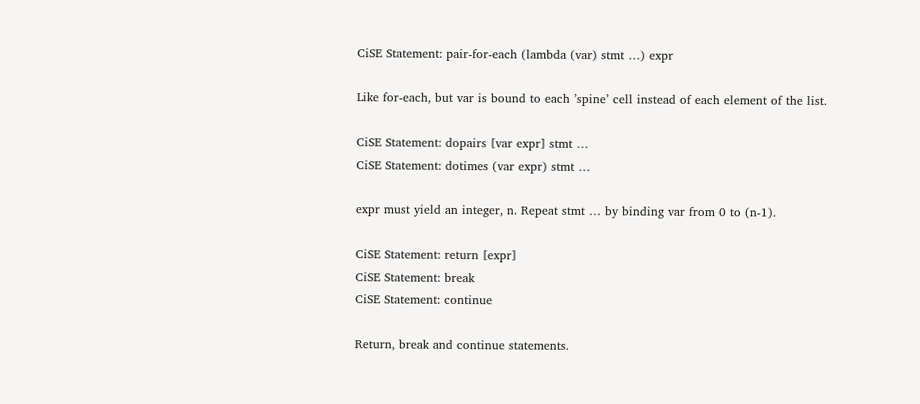CiSE Statement: pair-for-each (lambda (var) stmt …) expr

Like for-each, but var is bound to each ’spine’ cell instead of each element of the list.

CiSE Statement: dopairs [var expr] stmt …
CiSE Statement: dotimes (var expr) stmt …

expr must yield an integer, n. Repeat stmt … by binding var from 0 to (n-1).

CiSE Statement: return [expr]
CiSE Statement: break
CiSE Statement: continue

Return, break and continue statements.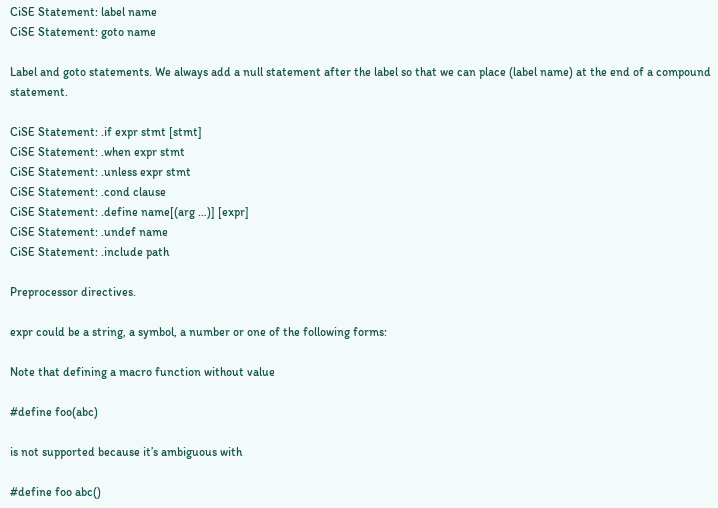CiSE Statement: label name
CiSE Statement: goto name

Label and goto statements. We always add a null statement after the label so that we can place (label name) at the end of a compound statement.

CiSE Statement: .if expr stmt [stmt]
CiSE Statement: .when expr stmt
CiSE Statement: .unless expr stmt
CiSE Statement: .cond clause
CiSE Statement: .define name[(arg …)] [expr]
CiSE Statement: .undef name
CiSE Statement: .include path

Preprocessor directives.

expr could be a string, a symbol, a number or one of the following forms:

Note that defining a macro function without value

#define foo(abc)

is not supported because it’s ambiguous with

#define foo abc()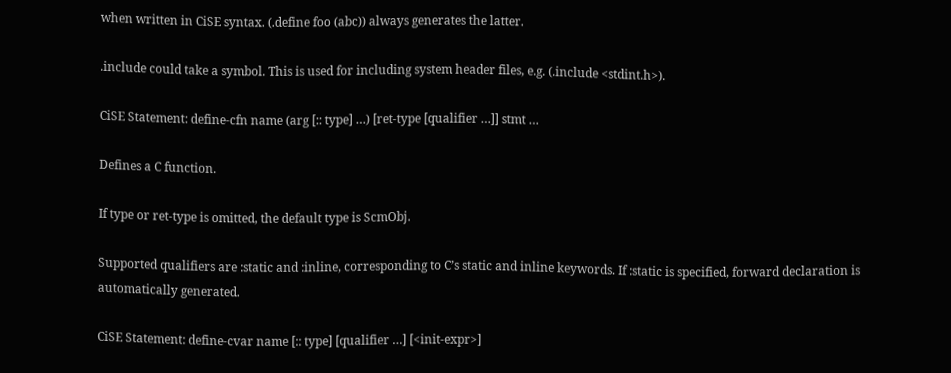when written in CiSE syntax. (.define foo (abc)) always generates the latter.

.include could take a symbol. This is used for including system header files, e.g. (.include <stdint.h>).

CiSE Statement: define-cfn name (arg [:: type] …) [ret-type [qualifier …]] stmt …

Defines a C function.

If type or ret-type is omitted, the default type is ScmObj.

Supported qualifiers are :static and :inline, corresponding to C’s static and inline keywords. If :static is specified, forward declaration is automatically generated.

CiSE Statement: define-cvar name [:: type] [qualifier …] [<init-expr>]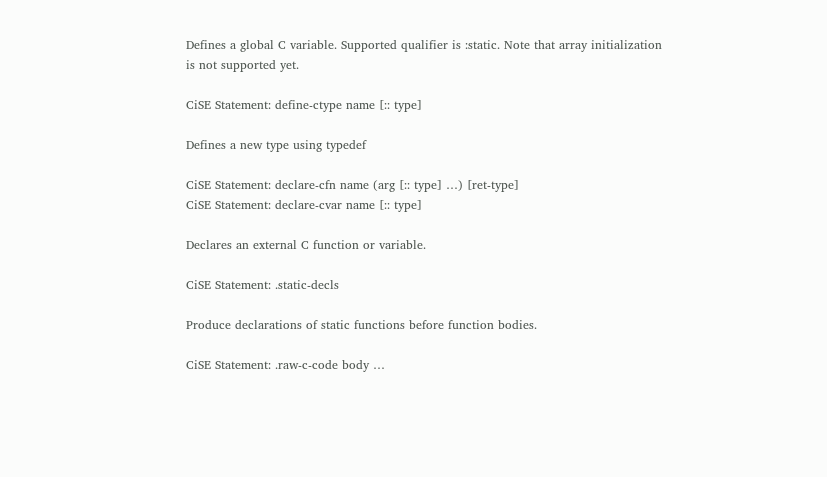Defines a global C variable. Supported qualifier is :static. Note that array initialization is not supported yet.

CiSE Statement: define-ctype name [:: type]

Defines a new type using typedef

CiSE Statement: declare-cfn name (arg [:: type] …) [ret-type]
CiSE Statement: declare-cvar name [:: type]

Declares an external C function or variable.

CiSE Statement: .static-decls

Produce declarations of static functions before function bodies.

CiSE Statement: .raw-c-code body …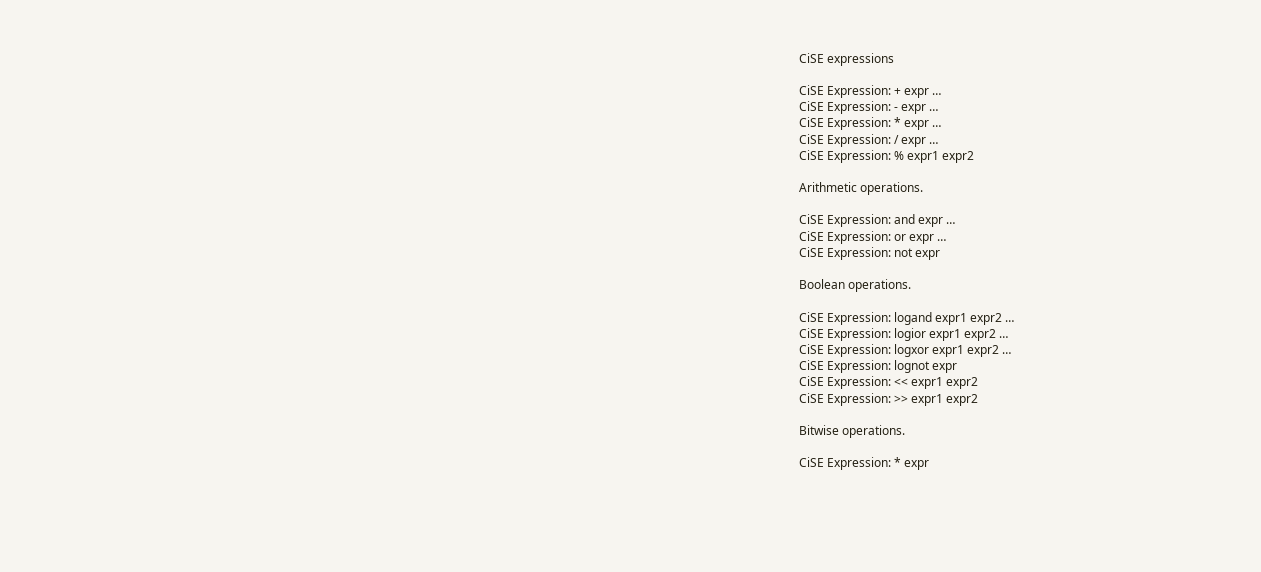CiSE expressions

CiSE Expression: + expr …
CiSE Expression: - expr …
CiSE Expression: * expr …
CiSE Expression: / expr …
CiSE Expression: % expr1 expr2

Arithmetic operations.

CiSE Expression: and expr …
CiSE Expression: or expr …
CiSE Expression: not expr

Boolean operations.

CiSE Expression: logand expr1 expr2 …
CiSE Expression: logior expr1 expr2 …
CiSE Expression: logxor expr1 expr2 …
CiSE Expression: lognot expr
CiSE Expression: << expr1 expr2
CiSE Expression: >> expr1 expr2

Bitwise operations.

CiSE Expression: * expr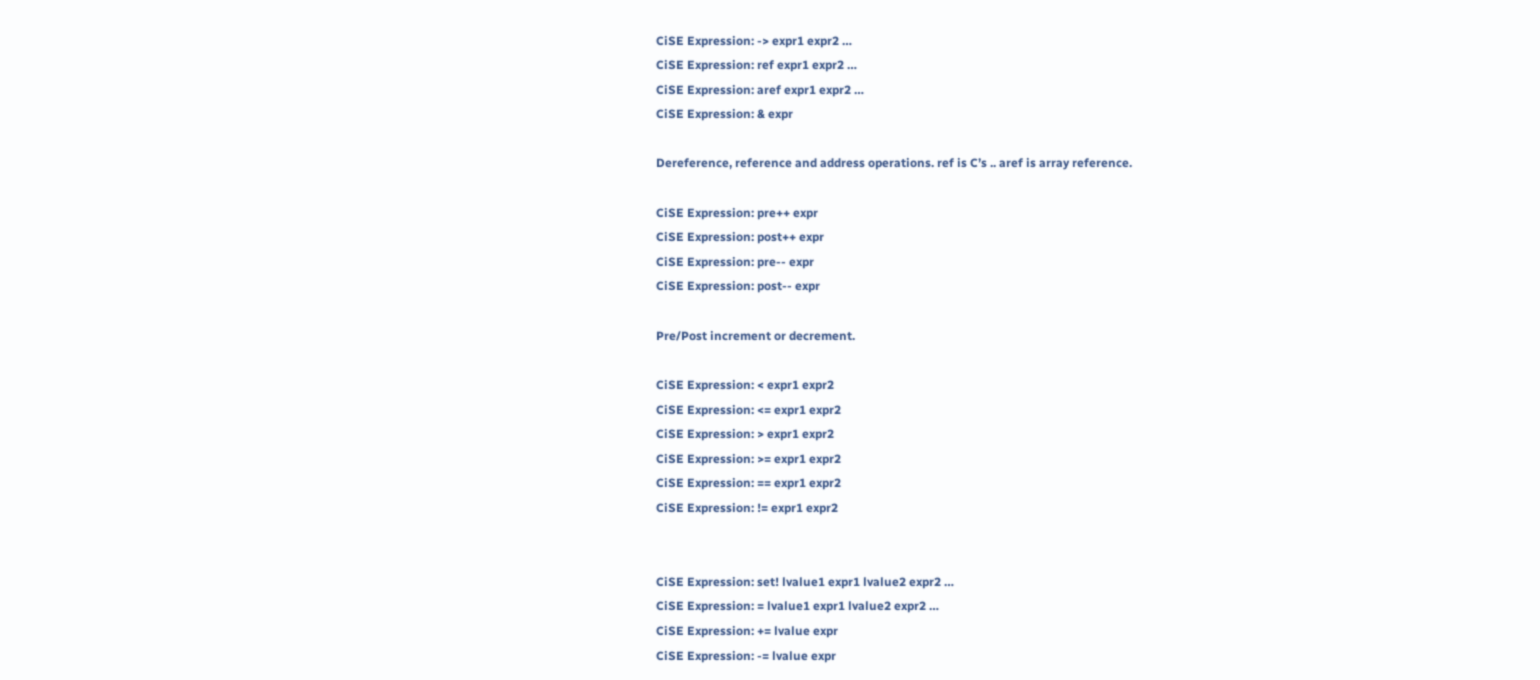CiSE Expression: -> expr1 expr2 …
CiSE Expression: ref expr1 expr2 …
CiSE Expression: aref expr1 expr2 …
CiSE Expression: & expr

Dereference, reference and address operations. ref is C’s .. aref is array reference.

CiSE Expression: pre++ expr
CiSE Expression: post++ expr
CiSE Expression: pre-- expr
CiSE Expression: post-- expr

Pre/Post increment or decrement.

CiSE Expression: < expr1 expr2
CiSE Expression: <= expr1 expr2
CiSE Expression: > expr1 expr2
CiSE Expression: >= expr1 expr2
CiSE Expression: == expr1 expr2
CiSE Expression: != expr1 expr2


CiSE Expression: set! lvalue1 expr1 lvalue2 expr2 …
CiSE Expression: = lvalue1 expr1 lvalue2 expr2 …
CiSE Expression: += lvalue expr
CiSE Expression: -= lvalue expr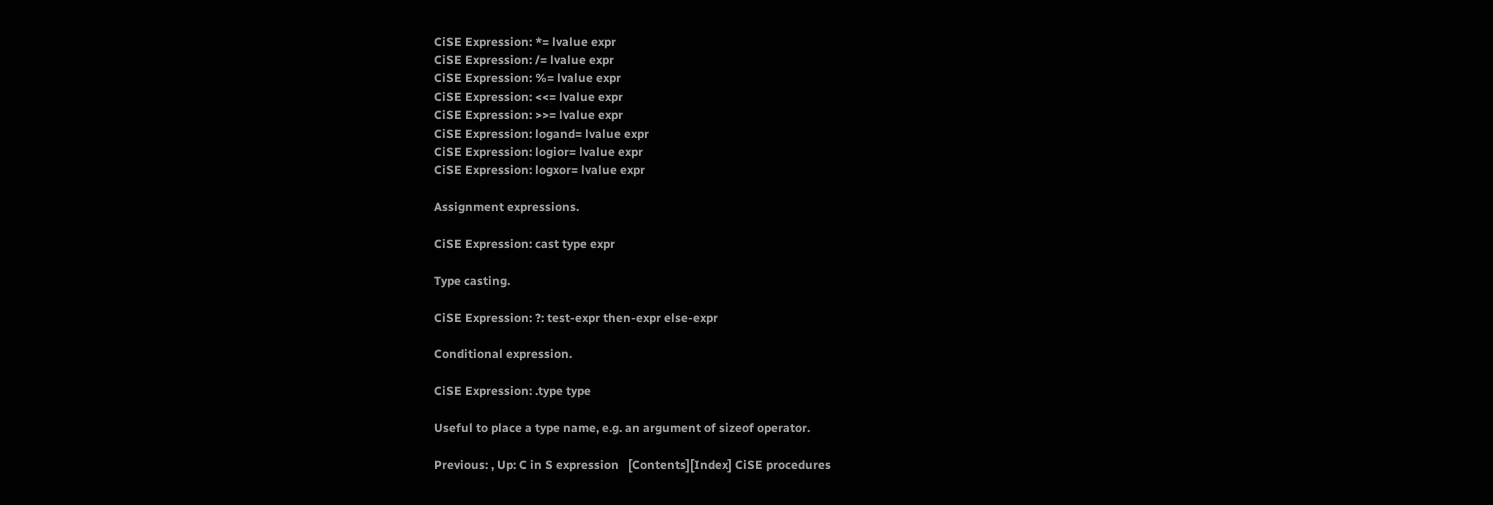CiSE Expression: *= lvalue expr
CiSE Expression: /= lvalue expr
CiSE Expression: %= lvalue expr
CiSE Expression: <<= lvalue expr
CiSE Expression: >>= lvalue expr
CiSE Expression: logand= lvalue expr
CiSE Expression: logior= lvalue expr
CiSE Expression: logxor= lvalue expr

Assignment expressions.

CiSE Expression: cast type expr

Type casting.

CiSE Expression: ?: test-expr then-expr else-expr

Conditional expression.

CiSE Expression: .type type

Useful to place a type name, e.g. an argument of sizeof operator.

Previous: , Up: C in S expression   [Contents][Index] CiSE procedures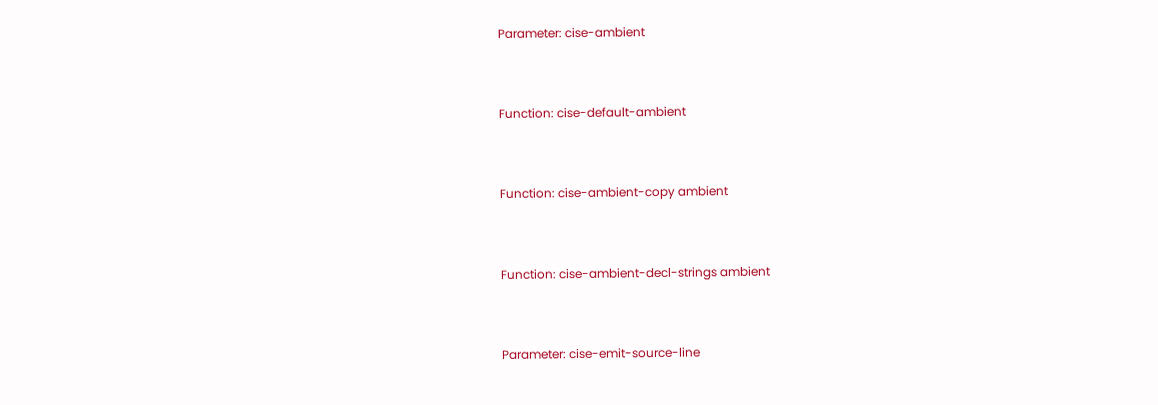Parameter: cise-ambient


Function: cise-default-ambient


Function: cise-ambient-copy ambient


Function: cise-ambient-decl-strings ambient


Parameter: cise-emit-source-line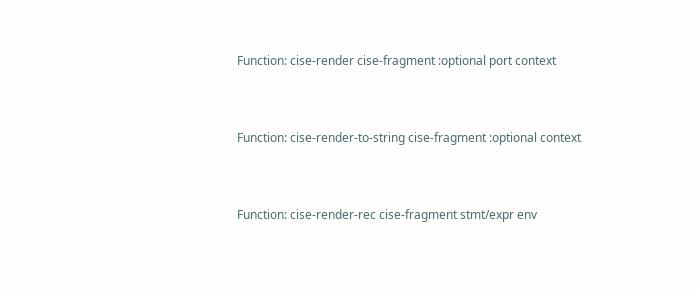Function: cise-render cise-fragment :optional port context


Function: cise-render-to-string cise-fragment :optional context


Function: cise-render-rec cise-fragment stmt/expr env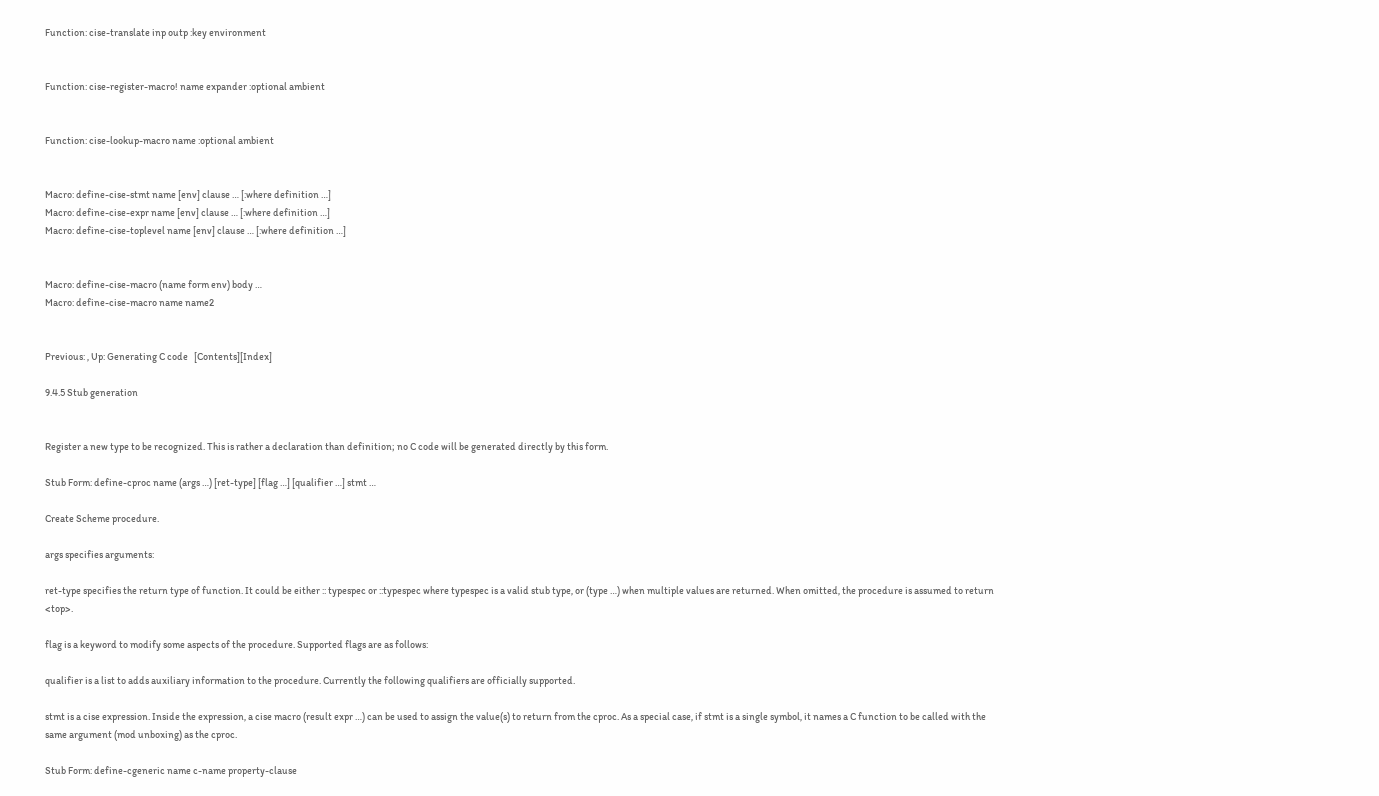Function: cise-translate inp outp :key environment


Function: cise-register-macro! name expander :optional ambient


Function: cise-lookup-macro name :optional ambient


Macro: define-cise-stmt name [env] clause … [:where definition …]
Macro: define-cise-expr name [env] clause … [:where definition …]
Macro: define-cise-toplevel name [env] clause … [:where definition …]


Macro: define-cise-macro (name form env) body …
Macro: define-cise-macro name name2


Previous: , Up: Generating C code   [Contents][Index]

9.4.5 Stub generation


Register a new type to be recognized. This is rather a declaration than definition; no C code will be generated directly by this form.

Stub Form: define-cproc name (args …) [ret-type] [flag …] [qualifier …] stmt …

Create Scheme procedure.

args specifies arguments:

ret-type specifies the return type of function. It could be either :: typespec or ::typespec where typespec is a valid stub type, or (type …) when multiple values are returned. When omitted, the procedure is assumed to return <top>.

flag is a keyword to modify some aspects of the procedure. Supported flags are as follows:

qualifier is a list to adds auxiliary information to the procedure. Currently the following qualifiers are officially supported.

stmt is a cise expression. Inside the expression, a cise macro (result expr …) can be used to assign the value(s) to return from the cproc. As a special case, if stmt is a single symbol, it names a C function to be called with the same argument (mod unboxing) as the cproc.

Stub Form: define-cgeneric name c-name property-clause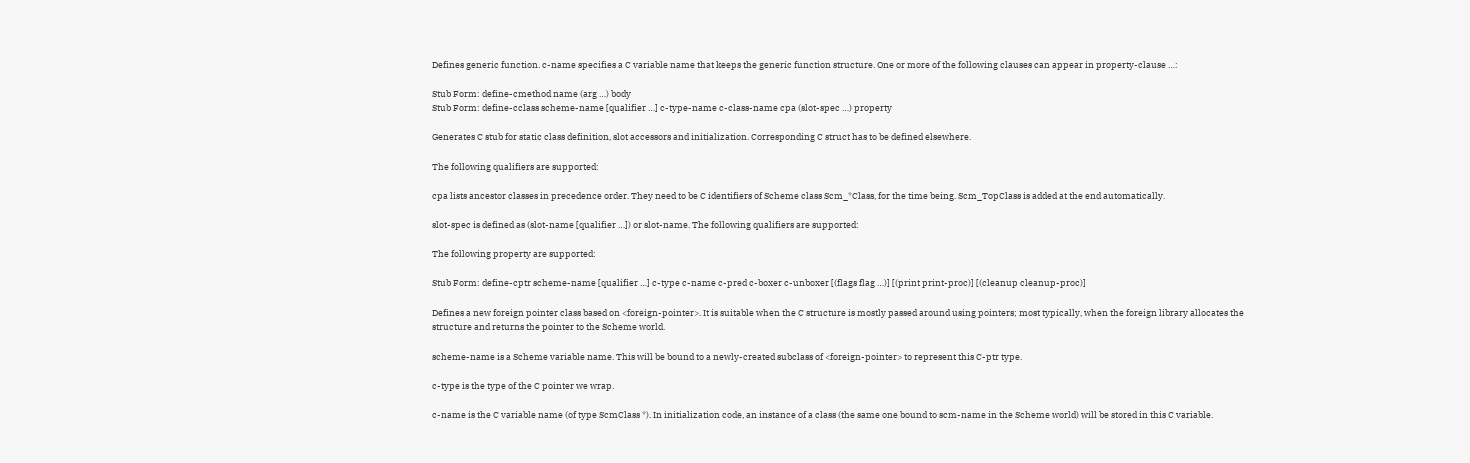Defines generic function. c-name specifies a C variable name that keeps the generic function structure. One or more of the following clauses can appear in property-clause …:

Stub Form: define-cmethod name (arg …) body
Stub Form: define-cclass scheme-name [qualifier …] c-type-name c-class-name cpa (slot-spec …) property

Generates C stub for static class definition, slot accessors and initialization. Corresponding C struct has to be defined elsewhere.

The following qualifiers are supported:

cpa lists ancestor classes in precedence order. They need to be C identifiers of Scheme class Scm_*Class, for the time being. Scm_TopClass is added at the end automatically.

slot-spec is defined as (slot-name [qualifier …]) or slot-name. The following qualifiers are supported:

The following property are supported:

Stub Form: define-cptr scheme-name [qualifier …] c-type c-name c-pred c-boxer c-unboxer [(flags flag …)] [(print print-proc)] [(cleanup cleanup-proc)]

Defines a new foreign pointer class based on <foreign-pointer>. It is suitable when the C structure is mostly passed around using pointers; most typically, when the foreign library allocates the structure and returns the pointer to the Scheme world.

scheme-name is a Scheme variable name. This will be bound to a newly-created subclass of <foreign-pointer> to represent this C-ptr type.

c-type is the type of the C pointer we wrap.

c-name is the C variable name (of type ScmClass *). In initialization code, an instance of a class (the same one bound to scm-name in the Scheme world) will be stored in this C variable.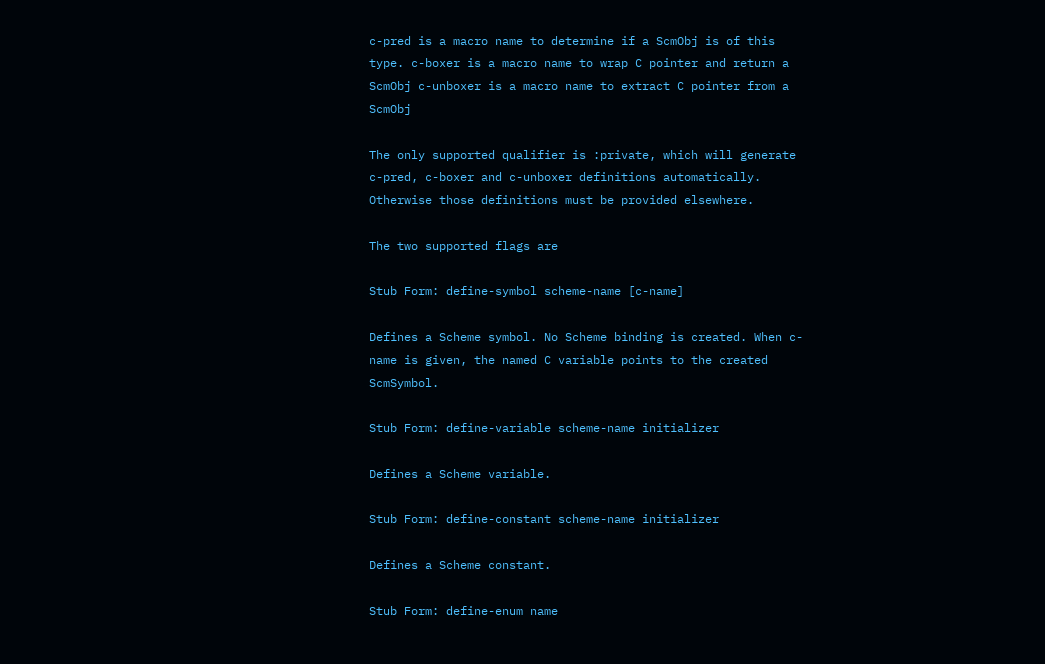c-pred is a macro name to determine if a ScmObj is of this type. c-boxer is a macro name to wrap C pointer and return a ScmObj c-unboxer is a macro name to extract C pointer from a ScmObj

The only supported qualifier is :private, which will generate c-pred, c-boxer and c-unboxer definitions automatically. Otherwise those definitions must be provided elsewhere.

The two supported flags are

Stub Form: define-symbol scheme-name [c-name]

Defines a Scheme symbol. No Scheme binding is created. When c-name is given, the named C variable points to the created ScmSymbol.

Stub Form: define-variable scheme-name initializer

Defines a Scheme variable.

Stub Form: define-constant scheme-name initializer

Defines a Scheme constant.

Stub Form: define-enum name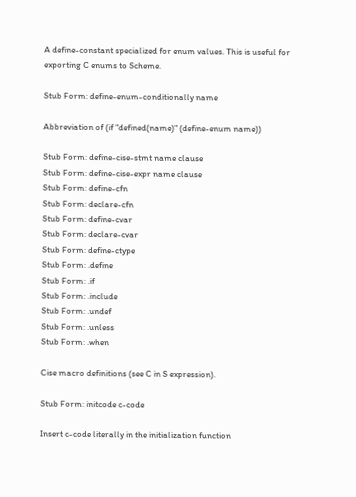A define-constant specialized for enum values. This is useful for exporting C enums to Scheme.

Stub Form: define-enum-conditionally name

Abbreviation of (if "defined(name)" (define-enum name))

Stub Form: define-cise-stmt name clause
Stub Form: define-cise-expr name clause
Stub Form: define-cfn
Stub Form: declare-cfn
Stub Form: define-cvar
Stub Form: declare-cvar
Stub Form: define-ctype
Stub Form: .define
Stub Form: .if
Stub Form: .include
Stub Form: .undef
Stub Form: .unless
Stub Form: .when

Cise macro definitions (see C in S expression).

Stub Form: initcode c-code

Insert c-code literally in the initialization function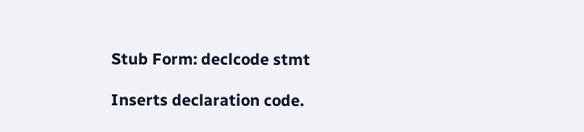Stub Form: declcode stmt

Inserts declaration code.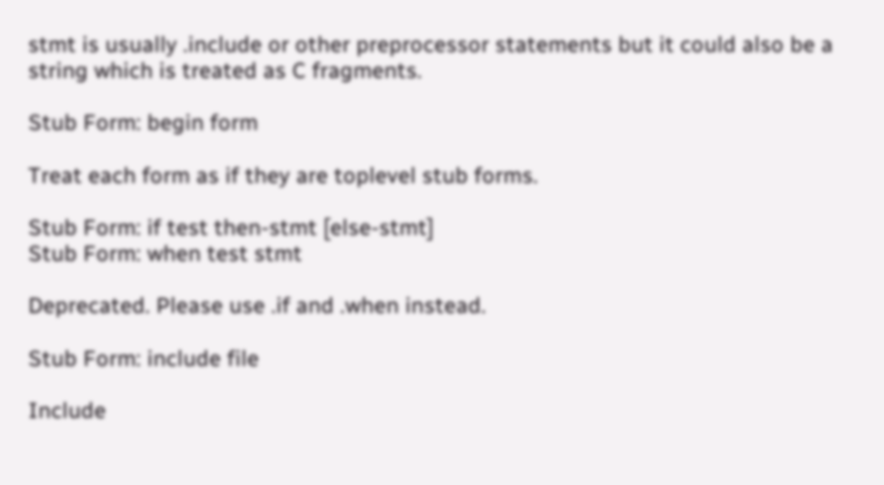stmt is usually .include or other preprocessor statements but it could also be a string which is treated as C fragments.

Stub Form: begin form

Treat each form as if they are toplevel stub forms.

Stub Form: if test then-stmt [else-stmt]
Stub Form: when test stmt

Deprecated. Please use .if and .when instead.

Stub Form: include file

Include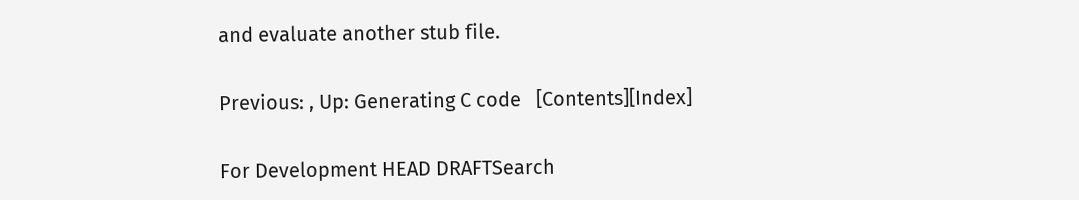and evaluate another stub file.

Previous: , Up: Generating C code   [Contents][Index]

For Development HEAD DRAFTSearch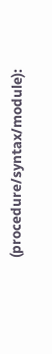(procedure/syntax/module):